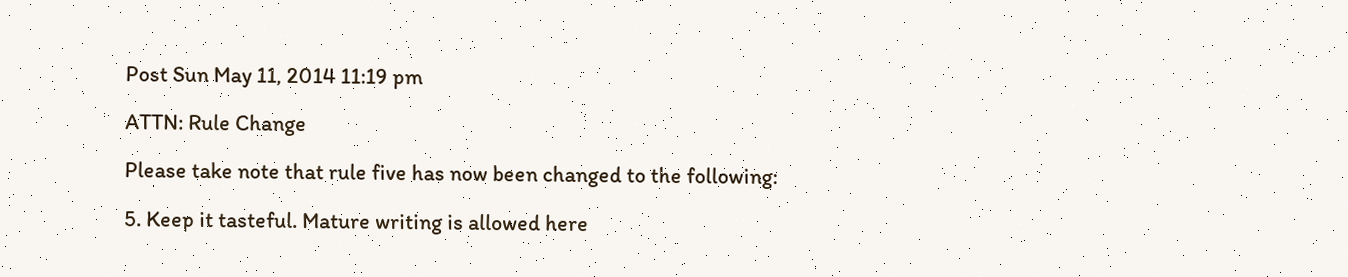Post Sun May 11, 2014 11:19 pm

ATTN: Rule Change

Please take note that rule five has now been changed to the following:

5. Keep it tasteful. Mature writing is allowed here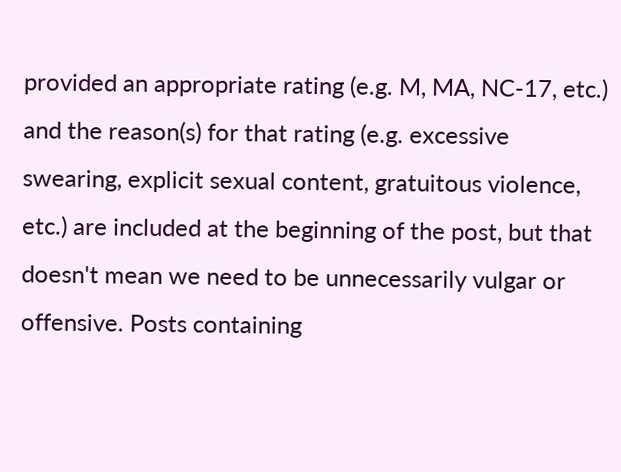provided an appropriate rating (e.g. M, MA, NC-17, etc.) and the reason(s) for that rating (e.g. excessive swearing, explicit sexual content, gratuitous violence, etc.) are included at the beginning of the post, but that doesn't mean we need to be unnecessarily vulgar or offensive. Posts containing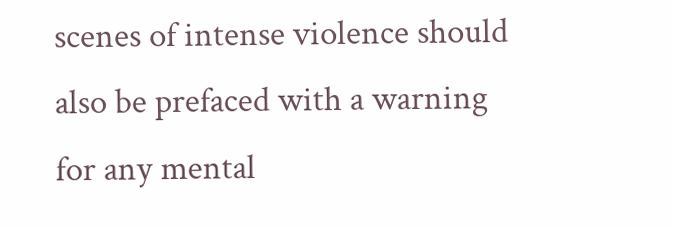scenes of intense violence should also be prefaced with a warning for any mental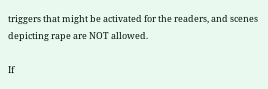triggers that might be activated for the readers, and scenes depicting rape are NOT allowed.

If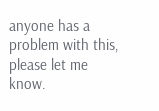anyone has a problem with this, please let me know.